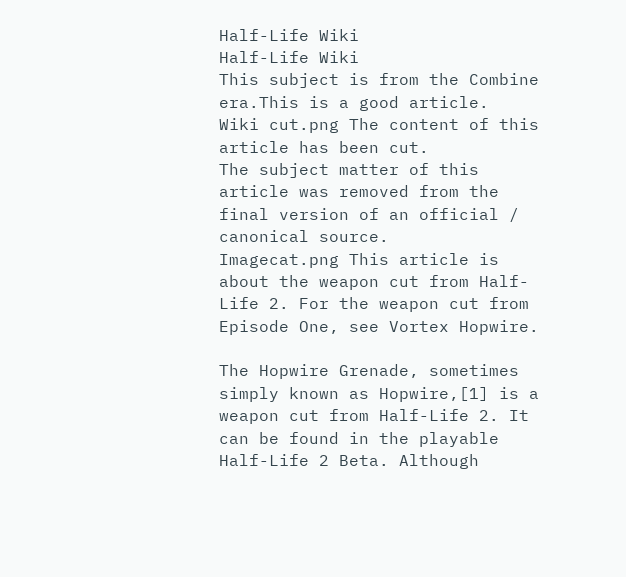Half-Life Wiki
Half-Life Wiki
This subject is from the Combine era.This is a good article.
Wiki cut.png The content of this article has been cut.
The subject matter of this article was removed from the final version of an official / canonical source.
Imagecat.png This article is about the weapon cut from Half-Life 2. For the weapon cut from Episode One, see Vortex Hopwire.

The Hopwire Grenade, sometimes simply known as Hopwire,[1] is a weapon cut from Half-Life 2. It can be found in the playable Half-Life 2 Beta. Although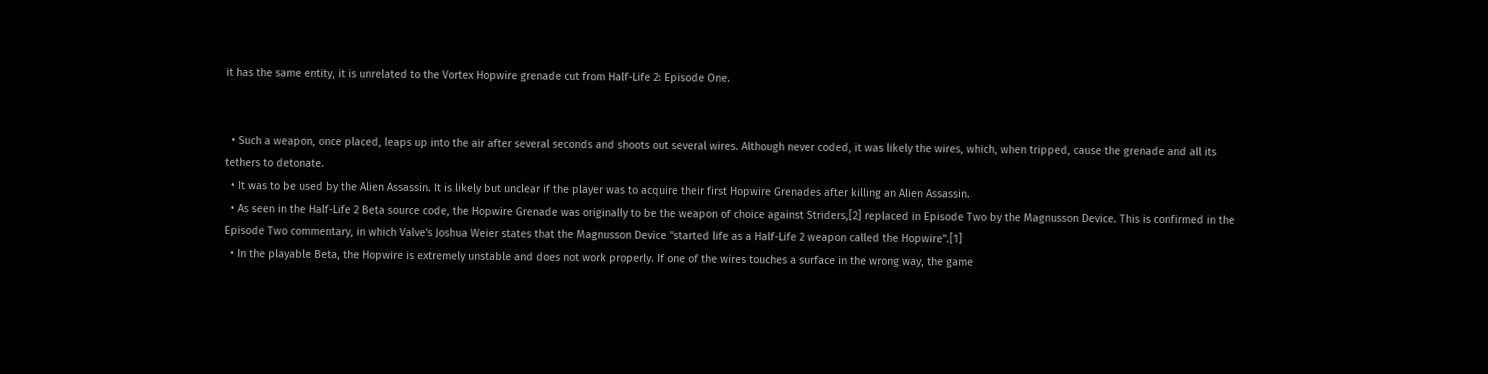it has the same entity, it is unrelated to the Vortex Hopwire grenade cut from Half-Life 2: Episode One.


  • Such a weapon, once placed, leaps up into the air after several seconds and shoots out several wires. Although never coded, it was likely the wires, which, when tripped, cause the grenade and all its tethers to detonate.
  • It was to be used by the Alien Assassin. It is likely but unclear if the player was to acquire their first Hopwire Grenades after killing an Alien Assassin.
  • As seen in the Half-Life 2 Beta source code, the Hopwire Grenade was originally to be the weapon of choice against Striders,[2] replaced in Episode Two by the Magnusson Device. This is confirmed in the Episode Two commentary, in which Valve's Joshua Weier states that the Magnusson Device "started life as a Half-Life 2 weapon called the Hopwire".[1]
  • In the playable Beta, the Hopwire is extremely unstable and does not work properly. If one of the wires touches a surface in the wrong way, the game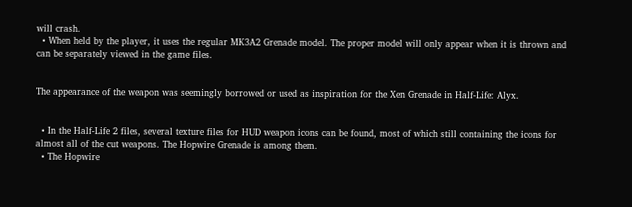will crash.
  • When held by the player, it uses the regular MK3A2 Grenade model. The proper model will only appear when it is thrown and can be separately viewed in the game files.


The appearance of the weapon was seemingly borrowed or used as inspiration for the Xen Grenade in Half-Life: Alyx.


  • In the Half-Life 2 files, several texture files for HUD weapon icons can be found, most of which still containing the icons for almost all of the cut weapons. The Hopwire Grenade is among them.
  • The Hopwire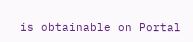is obtainable on Portal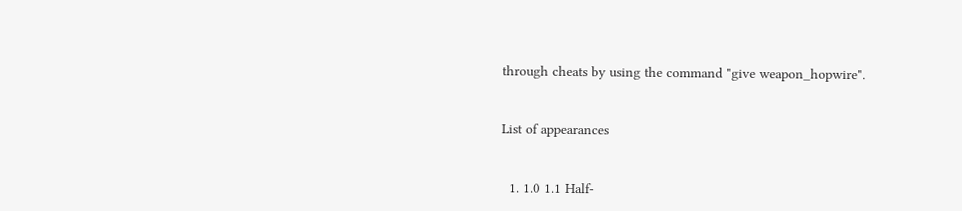through cheats by using the command "give weapon_hopwire".


List of appearances


  1. 1.0 1.1 Half-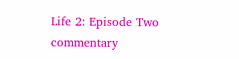Life 2: Episode Two commentary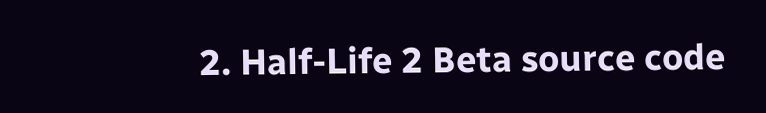2. Half-Life 2 Beta source code